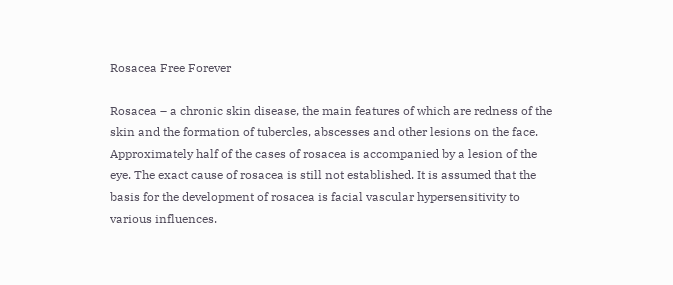Rosacea Free Forever

Rosacea – a chronic skin disease, the main features of which are redness of the skin and the formation of tubercles, abscesses and other lesions on the face. Approximately half of the cases of rosacea is accompanied by a lesion of the eye. The exact cause of rosacea is still not established. It is assumed that the basis for the development of rosacea is facial vascular hypersensitivity to various influences.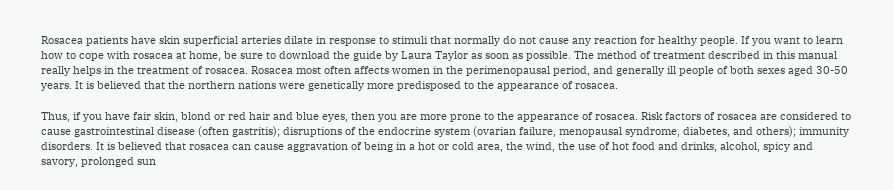Rosacea patients have skin superficial arteries dilate in response to stimuli that normally do not cause any reaction for healthy people. If you want to learn how to cope with rosacea at home, be sure to download the guide by Laura Taylor as soon as possible. The method of treatment described in this manual really helps in the treatment of rosacea. Rosacea most often affects women in the perimenopausal period, and generally ill people of both sexes aged 30-50 years. It is believed that the northern nations were genetically more predisposed to the appearance of rosacea.

Thus, if you have fair skin, blond or red hair and blue eyes, then you are more prone to the appearance of rosacea. Risk factors of rosacea are considered to cause gastrointestinal disease (often gastritis); disruptions of the endocrine system (ovarian failure, menopausal syndrome, diabetes, and others); immunity disorders. It is believed that rosacea can cause aggravation of being in a hot or cold area, the wind, the use of hot food and drinks, alcohol, spicy and savory, prolonged sun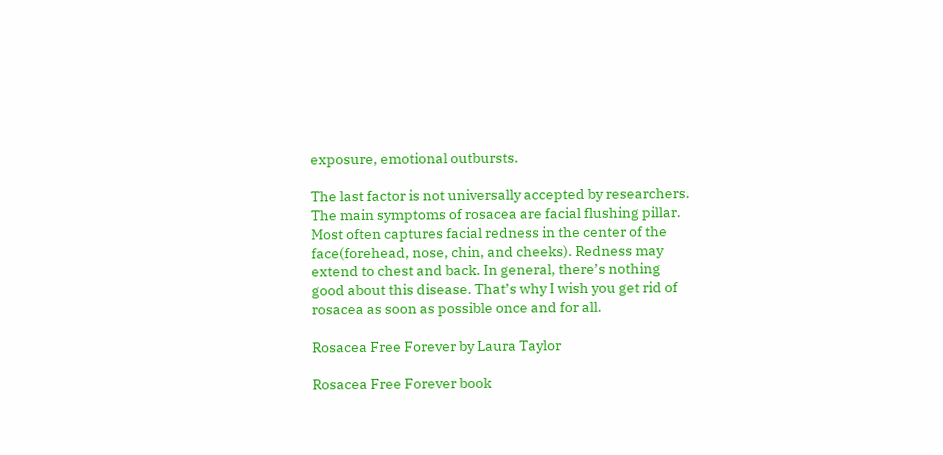exposure, emotional outbursts.

The last factor is not universally accepted by researchers. The main symptoms of rosacea are facial flushing pillar. Most often captures facial redness in the center of the face(forehead, nose, chin, and cheeks). Redness may extend to chest and back. In general, there’s nothing good about this disease. That’s why I wish you get rid of rosacea as soon as possible once and for all.

Rosacea Free Forever by Laura Taylor

Rosacea Free Forever book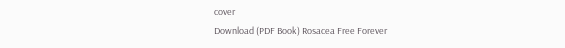cover
Download (PDF Book) Rosacea Free Forever